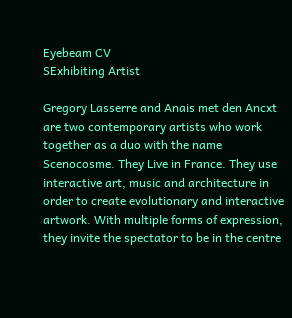Eyebeam CV
SExhibiting Artist

Gregory Lasserre and Anais met den Ancxt are two contemporary artists who work together as a duo with the name Scenocosme. They Live in France. They use interactive art, music and architecture in order to create evolutionary and interactive artwork. With multiple forms of expression, they invite the spectator to be in the centre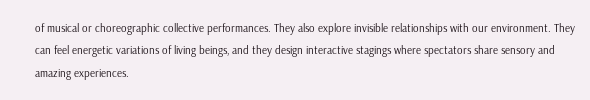of musical or choreographic collective performances. They also explore invisible relationships with our environment. They can feel energetic variations of living beings, and they design interactive stagings where spectators share sensory and amazing experiences.